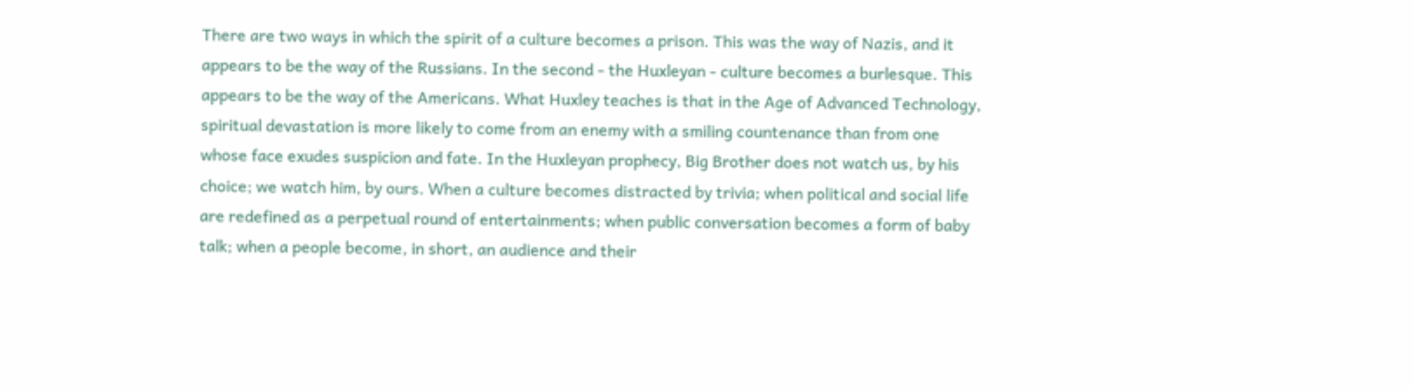There are two ways in which the spirit of a culture becomes a prison. This was the way of Nazis, and it appears to be the way of the Russians. In the second - the Huxleyan - culture becomes a burlesque. This appears to be the way of the Americans. What Huxley teaches is that in the Age of Advanced Technology, spiritual devastation is more likely to come from an enemy with a smiling countenance than from one whose face exudes suspicion and fate. In the Huxleyan prophecy, Big Brother does not watch us, by his choice; we watch him, by ours. When a culture becomes distracted by trivia; when political and social life are redefined as a perpetual round of entertainments; when public conversation becomes a form of baby talk; when a people become, in short, an audience and their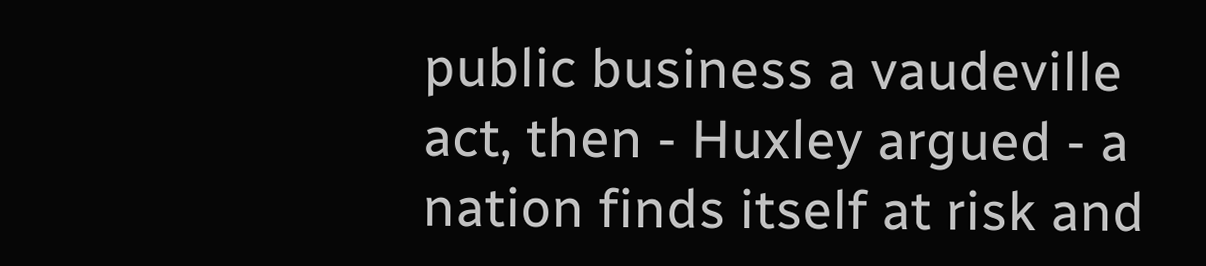public business a vaudeville act, then - Huxley argued - a nation finds itself at risk and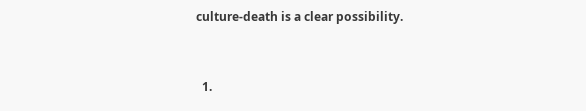culture-death is a clear possibility.


  1.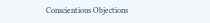Conscientious Objections